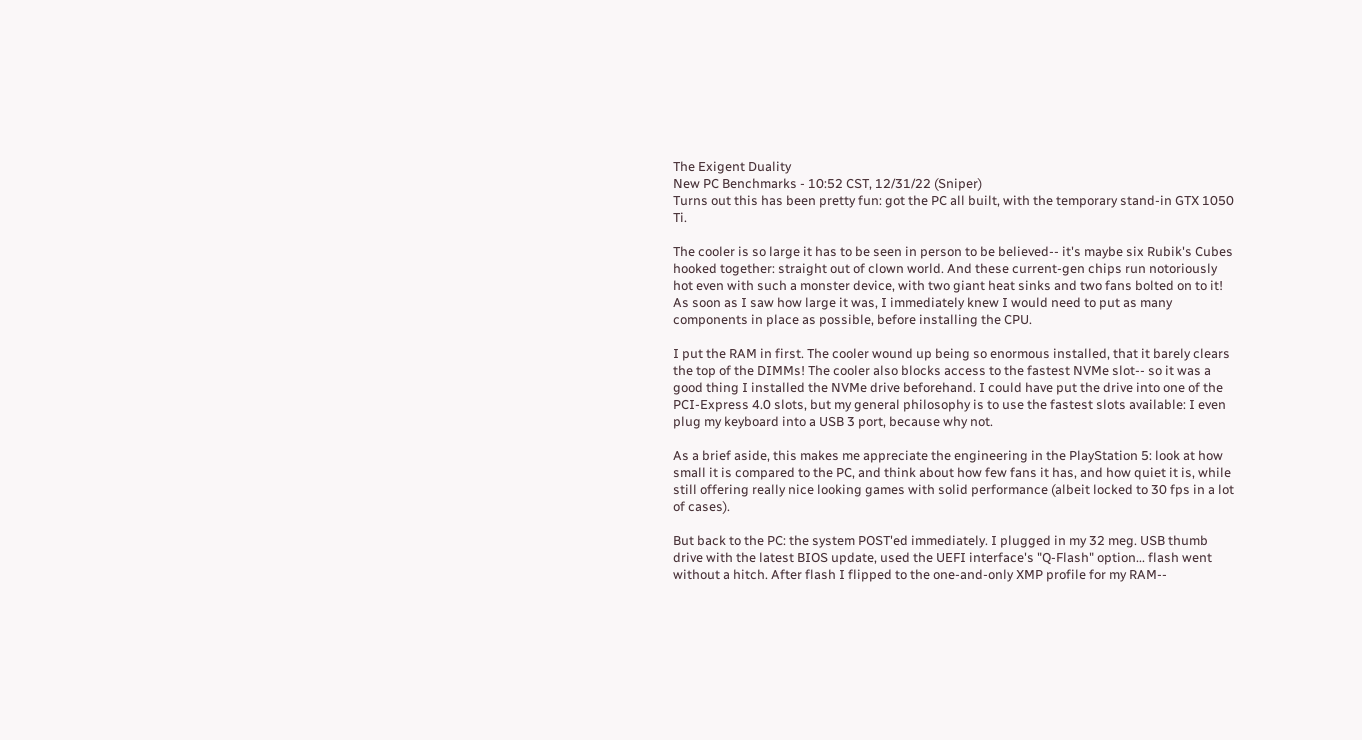The Exigent Duality
New PC Benchmarks - 10:52 CST, 12/31/22 (Sniper)
Turns out this has been pretty fun: got the PC all built, with the temporary stand-in GTX 1050 Ti.

The cooler is so large it has to be seen in person to be believed-- it's maybe six Rubik's Cubes hooked together: straight out of clown world. And these current-gen chips run notoriously hot even with such a monster device, with two giant heat sinks and two fans bolted on to it! As soon as I saw how large it was, I immediately knew I would need to put as many components in place as possible, before installing the CPU.

I put the RAM in first. The cooler wound up being so enormous installed, that it barely clears the top of the DIMMs! The cooler also blocks access to the fastest NVMe slot-- so it was a good thing I installed the NVMe drive beforehand. I could have put the drive into one of the PCI-Express 4.0 slots, but my general philosophy is to use the fastest slots available: I even plug my keyboard into a USB 3 port, because why not.

As a brief aside, this makes me appreciate the engineering in the PlayStation 5: look at how small it is compared to the PC, and think about how few fans it has, and how quiet it is, while still offering really nice looking games with solid performance (albeit locked to 30 fps in a lot of cases).

But back to the PC: the system POST'ed immediately. I plugged in my 32 meg. USB thumb drive with the latest BIOS update, used the UEFI interface's "Q-Flash" option... flash went without a hitch. After flash I flipped to the one-and-only XMP profile for my RAM--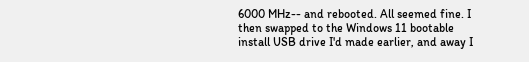6000 MHz-- and rebooted. All seemed fine. I then swapped to the Windows 11 bootable install USB drive I'd made earlier, and away I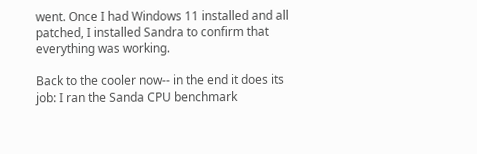went. Once I had Windows 11 installed and all patched, I installed Sandra to confirm that everything was working.

Back to the cooler now-- in the end it does its job: I ran the Sanda CPU benchmark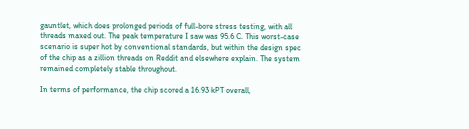gauntlet, which does prolonged periods of full-bore stress testing, with all threads maxed out. The peak temperature I saw was 95.6 C. This worst-case scenario is super hot by conventional standards, but within the design spec of the chip as a zillion threads on Reddit and elsewhere explain. The system remained completely stable throughout.

In terms of performance, the chip scored a 16.93 kPT overall,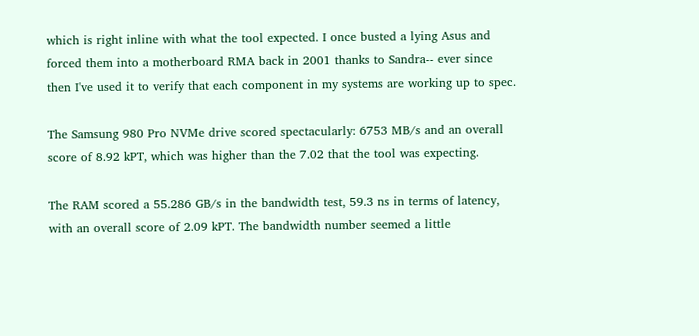which is right inline with what the tool expected. I once busted a lying Asus and forced them into a motherboard RMA back in 2001 thanks to Sandra-- ever since then I've used it to verify that each component in my systems are working up to spec.

The Samsung 980 Pro NVMe drive scored spectacularly: 6753 MB/s and an overall score of 8.92 kPT, which was higher than the 7.02 that the tool was expecting.

The RAM scored a 55.286 GB/s in the bandwidth test, 59.3 ns in terms of latency, with an overall score of 2.09 kPT. The bandwidth number seemed a little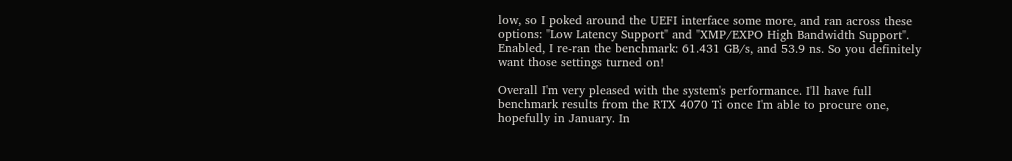low, so I poked around the UEFI interface some more, and ran across these options: "Low Latency Support" and "XMP/EXPO High Bandwidth Support". Enabled, I re-ran the benchmark: 61.431 GB/s, and 53.9 ns. So you definitely want those settings turned on!

Overall I'm very pleased with the system's performance. I'll have full benchmark results from the RTX 4070 Ti once I'm able to procure one, hopefully in January. In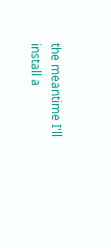the meantime I'll install a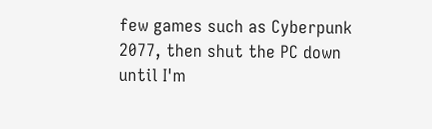few games such as Cyberpunk 2077, then shut the PC down until I'm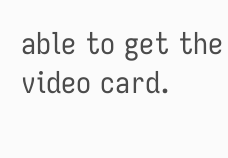able to get the video card.